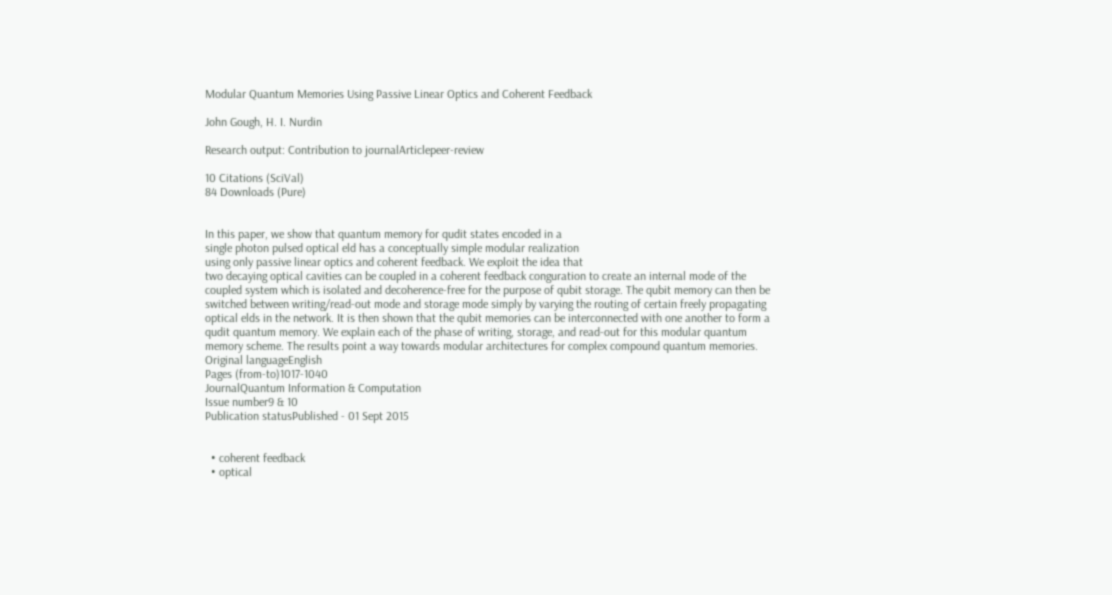Modular Quantum Memories Using Passive Linear Optics and Coherent Feedback

John Gough, H. I. Nurdin

Research output: Contribution to journalArticlepeer-review

10 Citations (SciVal)
84 Downloads (Pure)


In this paper, we show that quantum memory for qudit states encoded in a
single photon pulsed optical eld has a conceptually simple modular realization
using only passive linear optics and coherent feedback. We exploit the idea that
two decaying optical cavities can be coupled in a coherent feedback conguration to create an internal mode of the coupled system which is isolated and decoherence-free for the purpose of qubit storage. The qubit memory can then be switched between writing/read-out mode and storage mode simply by varying the routing of certain freely propagating optical elds in the network. It is then shown that the qubit memories can be interconnected with one another to form a qudit quantum memory. We explain each of the phase of writing, storage, and read-out for this modular quantum memory scheme. The results point a way towards modular architectures for complex compound quantum memories.
Original languageEnglish
Pages (from-to)1017-1040
JournalQuantum Information & Computation
Issue number9 & 10
Publication statusPublished - 01 Sept 2015


  • coherent feedback
  • optical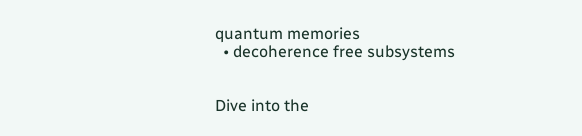quantum memories
  • decoherence free subsystems


Dive into the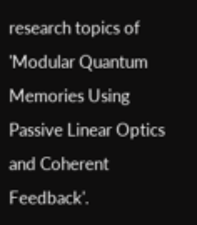research topics of 'Modular Quantum Memories Using Passive Linear Optics and Coherent Feedback'.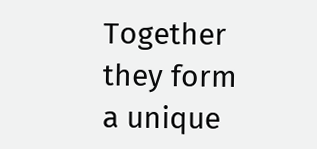Together they form a unique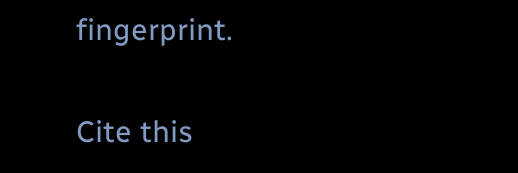fingerprint.

Cite this